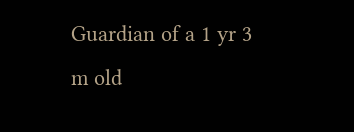Guardian of a 1 yr 3 m old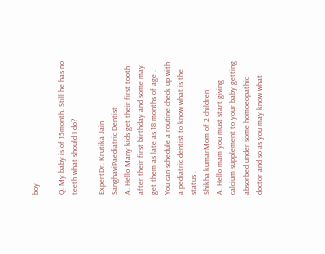boy

Q. My baby is of 15month. Still he has no teeth what should I do?

ExpertDr. Krutika Jain SanghaviPaediatric Dentist
A. Hello Many kids get their first tooth after their first birthday and some may get them as late as 18 months of age . You can schedule a routine check up with a pediatric dentist to know what is the status .
Shikha kumarMom of 2 children
A. Hello mam you must start giving calcium supplement to your baby getting absorbed under some homoeopathic doctor and so as you may know what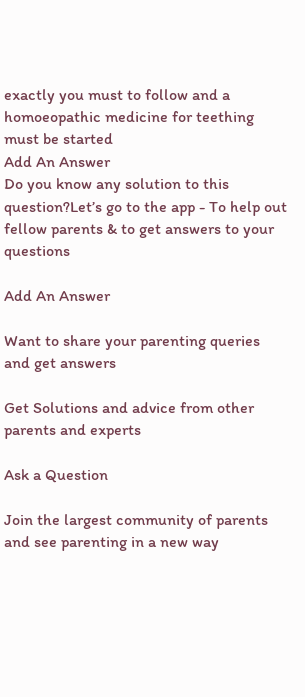exactly you must to follow and a homoeopathic medicine for teething must be started
Add An Answer
Do you know any solution to this question?Let’s go to the app - To help out fellow parents & to get answers to your questions

Add An Answer

Want to share your parenting queries and get answers

Get Solutions and advice from other parents and experts

Ask a Question

Join the largest community of parents and see parenting in a new way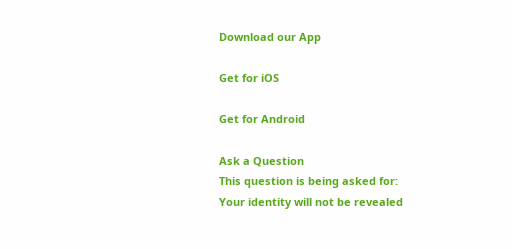Download our App

Get for iOS

Get for Android

Ask a Question
This question is being asked for:
Your identity will not be revealed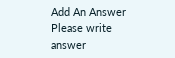Add An Answer
Please write answer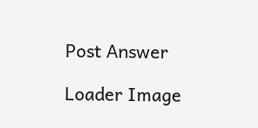Post Answer

Loader Image